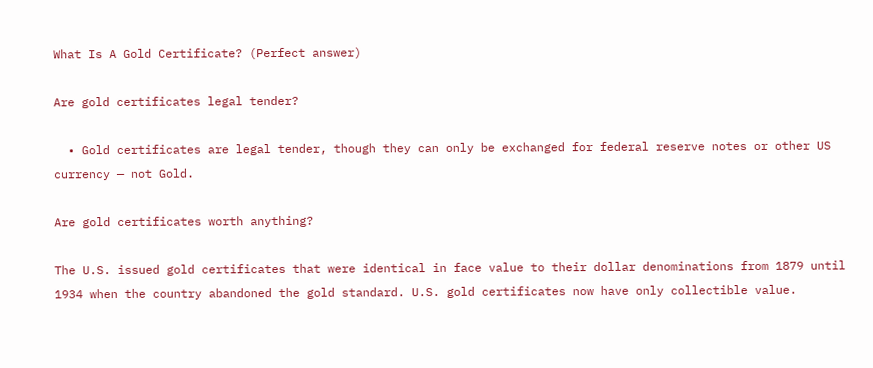What Is A Gold Certificate? (Perfect answer)

Are gold certificates legal tender?

  • Gold certificates are legal tender, though they can only be exchanged for federal reserve notes or other US currency — not Gold.

Are gold certificates worth anything?

The U.S. issued gold certificates that were identical in face value to their dollar denominations from 1879 until 1934 when the country abandoned the gold standard. U.S. gold certificates now have only collectible value.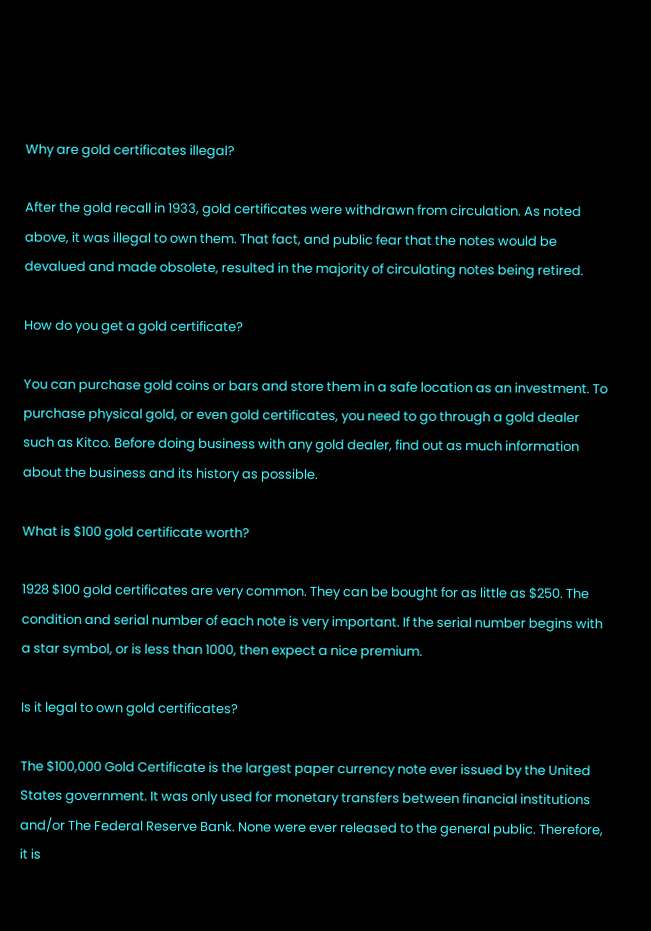Why are gold certificates illegal?

After the gold recall in 1933, gold certificates were withdrawn from circulation. As noted above, it was illegal to own them. That fact, and public fear that the notes would be devalued and made obsolete, resulted in the majority of circulating notes being retired.

How do you get a gold certificate?

You can purchase gold coins or bars and store them in a safe location as an investment. To purchase physical gold, or even gold certificates, you need to go through a gold dealer such as Kitco. Before doing business with any gold dealer, find out as much information about the business and its history as possible.

What is $100 gold certificate worth?

1928 $100 gold certificates are very common. They can be bought for as little as $250. The condition and serial number of each note is very important. If the serial number begins with a star symbol, or is less than 1000, then expect a nice premium.

Is it legal to own gold certificates?

The $100,000 Gold Certificate is the largest paper currency note ever issued by the United States government. It was only used for monetary transfers between financial institutions and/or The Federal Reserve Bank. None were ever released to the general public. Therefore, it is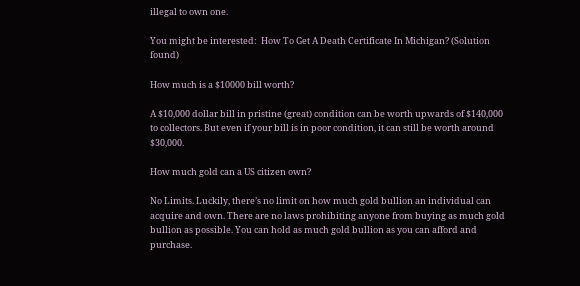illegal to own one.

You might be interested:  How To Get A Death Certificate In Michigan? (Solution found)

How much is a $10000 bill worth?

A $10,000 dollar bill in pristine (great) condition can be worth upwards of $140,000 to collectors. But even if your bill is in poor condition, it can still be worth around $30,000.

How much gold can a US citizen own?

No Limits. Luckily, there’s no limit on how much gold bullion an individual can acquire and own. There are no laws prohibiting anyone from buying as much gold bullion as possible. You can hold as much gold bullion as you can afford and purchase.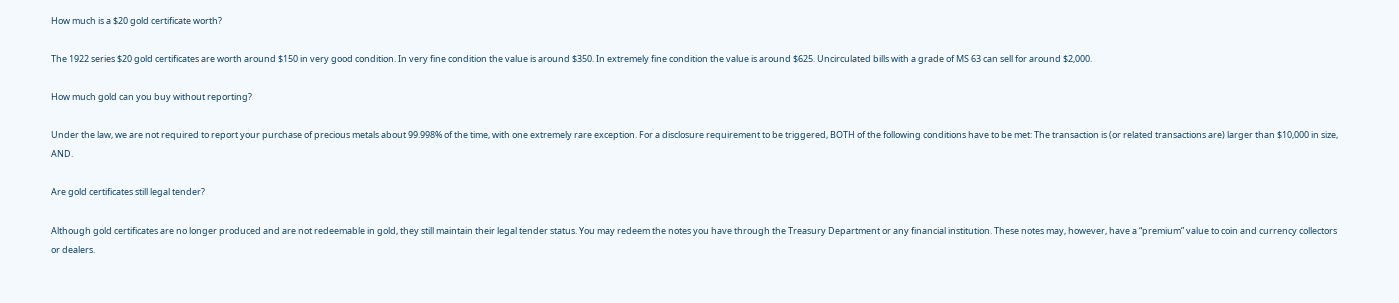How much is a $20 gold certificate worth?

The 1922 series $20 gold certificates are worth around $150 in very good condition. In very fine condition the value is around $350. In extremely fine condition the value is around $625. Uncirculated bills with a grade of MS 63 can sell for around $2,000.

How much gold can you buy without reporting?

Under the law, we are not required to report your purchase of precious metals about 99.998% of the time, with one extremely rare exception. For a disclosure requirement to be triggered, BOTH of the following conditions have to be met: The transaction is (or related transactions are) larger than $10,000 in size, AND.

Are gold certificates still legal tender?

Although gold certificates are no longer produced and are not redeemable in gold, they still maintain their legal tender status. You may redeem the notes you have through the Treasury Department or any financial institution. These notes may, however, have a “premium” value to coin and currency collectors or dealers.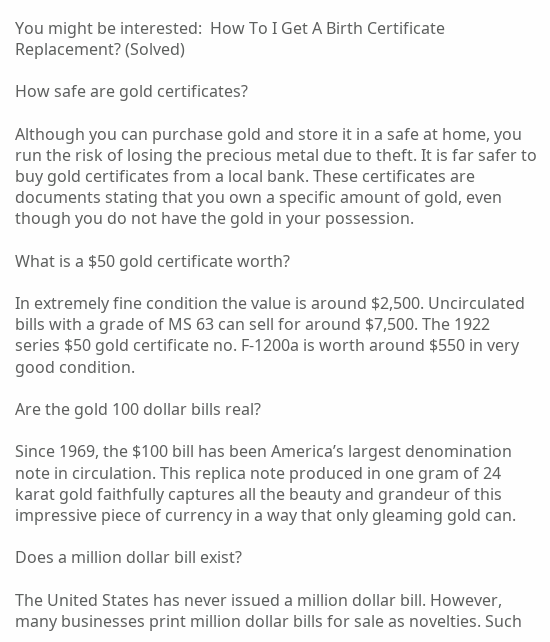You might be interested:  How To I Get A Birth Certificate Replacement? (Solved)

How safe are gold certificates?

Although you can purchase gold and store it in a safe at home, you run the risk of losing the precious metal due to theft. It is far safer to buy gold certificates from a local bank. These certificates are documents stating that you own a specific amount of gold, even though you do not have the gold in your possession.

What is a $50 gold certificate worth?

In extremely fine condition the value is around $2,500. Uncirculated bills with a grade of MS 63 can sell for around $7,500. The 1922 series $50 gold certificate no. F-1200a is worth around $550 in very good condition.

Are the gold 100 dollar bills real?

Since 1969, the $100 bill has been America’s largest denomination note in circulation. This replica note produced in one gram of 24 karat gold faithfully captures all the beauty and grandeur of this impressive piece of currency in a way that only gleaming gold can.

Does a million dollar bill exist?

The United States has never issued a million dollar bill. However, many businesses print million dollar bills for sale as novelties. Such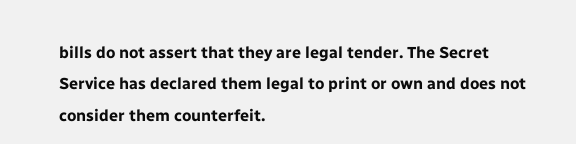bills do not assert that they are legal tender. The Secret Service has declared them legal to print or own and does not consider them counterfeit.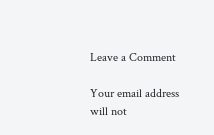Leave a Comment

Your email address will not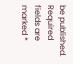be published. Required fields are marked *